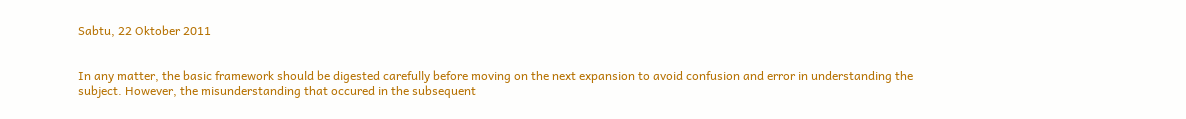Sabtu, 22 Oktober 2011


In any matter, the basic framework should be digested carefully before moving on the next expansion to avoid confusion and error in understanding the subject. However, the misunderstanding that occured in the subsequent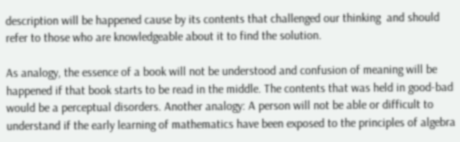description will be happened cause by its contents that challenged our thinking  and should refer to those who are knowledgeable about it to find the solution.

As analogy, the essence of a book will not be understood and confusion of meaning will be happened if that book starts to be read in the middle. The contents that was held in good-bad would be a perceptual disorders. Another analogy: A person will not be able or difficult to understand if the early learning of mathematics have been exposed to the principles of algebra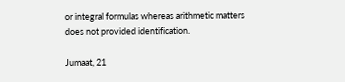or integral formulas whereas arithmetic matters does not provided identification.

Jumaat, 21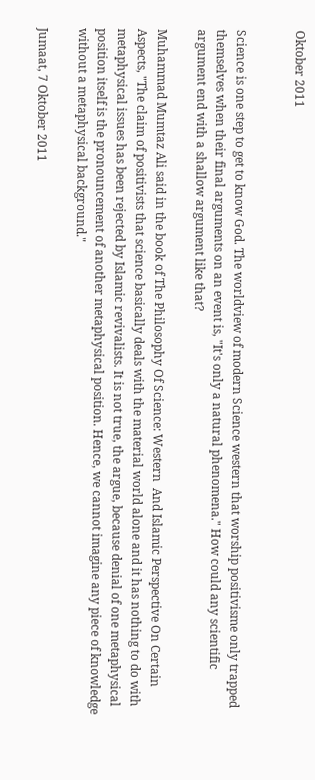Oktober 2011


Science is one step to get to know God. The worldview of modern Science western that worship positivisme only trapped themselves when their final arguments on an event is, "It's only a natural phenomena." How could any scientific argument end with a shallow argument like that?

Muhammad Mumtaz Ali said in the book of The Philosophy Of Science: Western  And Islamic Perspective On Certain Aspects, "The claim of positivists that science basically deals with the material world alone and it has nothing to do with metaphysical issues has been rejected by Islamic revivalists. It is not true, the argue, because denial of one metaphysical position itself is the pronouncement of another metaphysical position. Hence, we cannot imagine any piece of knowledge without a metaphysical background."

Jumaat, 7 Oktober 2011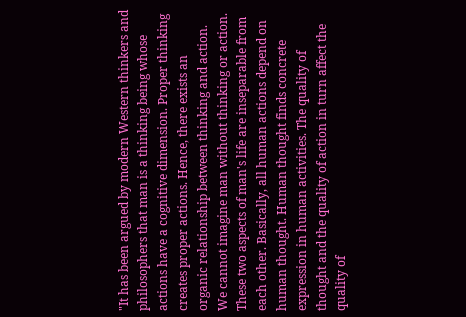"It has been argued by modern Western thinkers and philosophers that man is a thinking being whose actions have a cognitive dimension. Proper thinking creates proper actions. Hence, there exists an organic relationship between thinking and action. We cannot imagine man without thinking or action. These two aspects of man's life are inseparable from each other. Basically, all human actions depend on human thought. Human thought finds concrete expression in human activities. The quality of thought and the quality of action in turn affect the quality of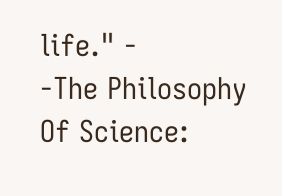life." -
-The Philosophy Of Science: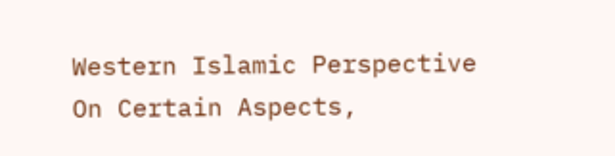Western Islamic Perspective On Certain Aspects,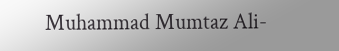Muhammad Mumtaz Ali-